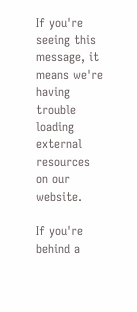If you're seeing this message, it means we're having trouble loading external resources on our website.

If you're behind a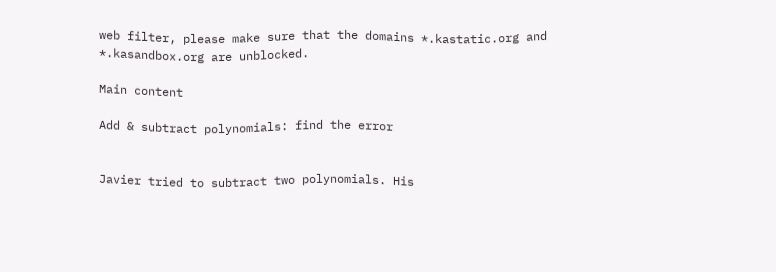web filter, please make sure that the domains *.kastatic.org and *.kasandbox.org are unblocked.

Main content

Add & subtract polynomials: find the error


Javier tried to subtract two polynomials. His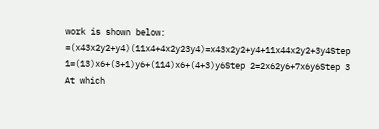work is shown below:
=(x43x2y2+y4)(11x4+4x2y23y4)=x43x2y2+y4+11x44x2y2+3y4Step 1=(13)x6+(3+1)y6+(114)x6+(4+3)y6Step 2=2x62y6+7x6y6Step 3
At which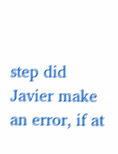step did Javier make an error, if at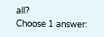all?
Choose 1 answer: